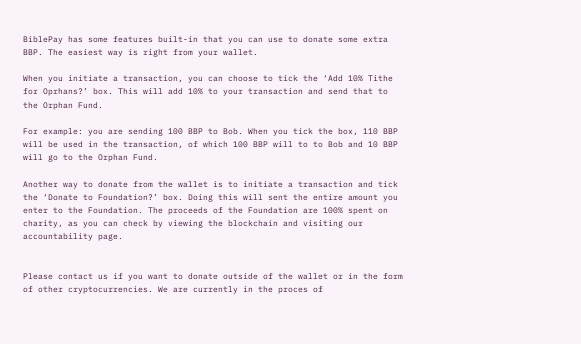BiblePay has some features built-in that you can use to donate some extra BBP. The easiest way is right from your wallet.

When you initiate a transaction, you can choose to tick the ‘Add 10% Tithe for Oprhans?’ box. This will add 10% to your transaction and send that to the Orphan Fund.

For example: you are sending 100 BBP to Bob. When you tick the box, 110 BBP will be used in the transaction, of which 100 BBP will to to Bob and 10 BBP will go to the Orphan Fund.

Another way to donate from the wallet is to initiate a transaction and tick the ‘Donate to Foundation?’ box. Doing this will sent the entire amount you enter to the Foundation. The proceeds of the Foundation are 100% spent on charity, as you can check by viewing the blockchain and visiting our accountability page.


Please contact us if you want to donate outside of the wallet or in the form of other cryptocurrencies. We are currently in the proces of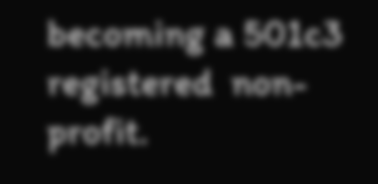becoming a 501c3 registered  non-profit.